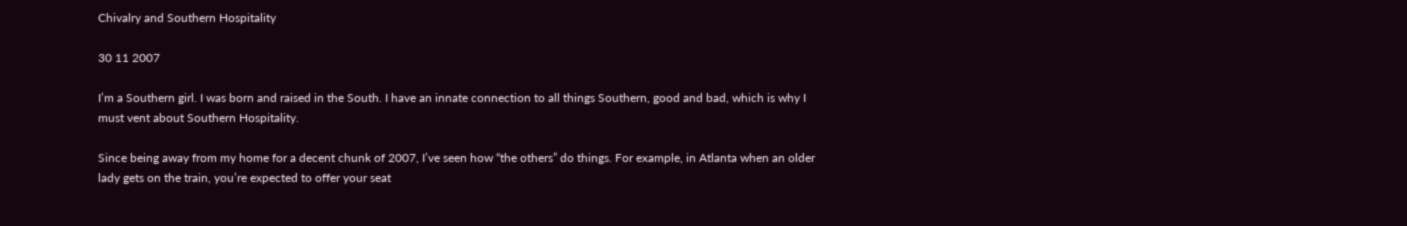Chivalry and Southern Hospitality

30 11 2007

I’m a Southern girl. I was born and raised in the South. I have an innate connection to all things Southern, good and bad, which is why I must vent about Southern Hospitality.

Since being away from my home for a decent chunk of 2007, I’ve seen how “the others” do things. For example, in Atlanta when an older lady gets on the train, you’re expected to offer your seat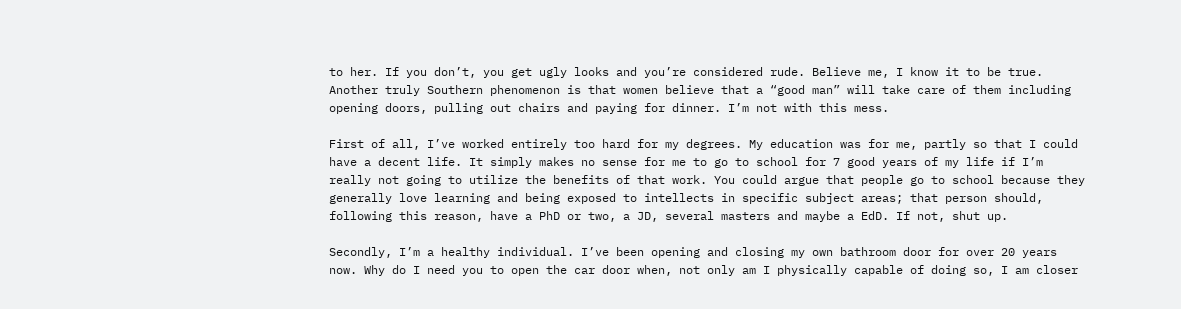to her. If you don’t, you get ugly looks and you’re considered rude. Believe me, I know it to be true. Another truly Southern phenomenon is that women believe that a “good man” will take care of them including opening doors, pulling out chairs and paying for dinner. I’m not with this mess.

First of all, I’ve worked entirely too hard for my degrees. My education was for me, partly so that I could have a decent life. It simply makes no sense for me to go to school for 7 good years of my life if I’m really not going to utilize the benefits of that work. You could argue that people go to school because they generally love learning and being exposed to intellects in specific subject areas; that person should, following this reason, have a PhD or two, a JD, several masters and maybe a EdD. If not, shut up.

Secondly, I’m a healthy individual. I’ve been opening and closing my own bathroom door for over 20 years now. Why do I need you to open the car door when, not only am I physically capable of doing so, I am closer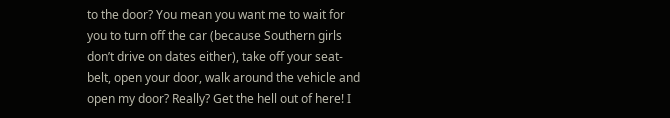to the door? You mean you want me to wait for you to turn off the car (because Southern girls don’t drive on dates either), take off your seat-belt, open your door, walk around the vehicle and open my door? Really? Get the hell out of here! I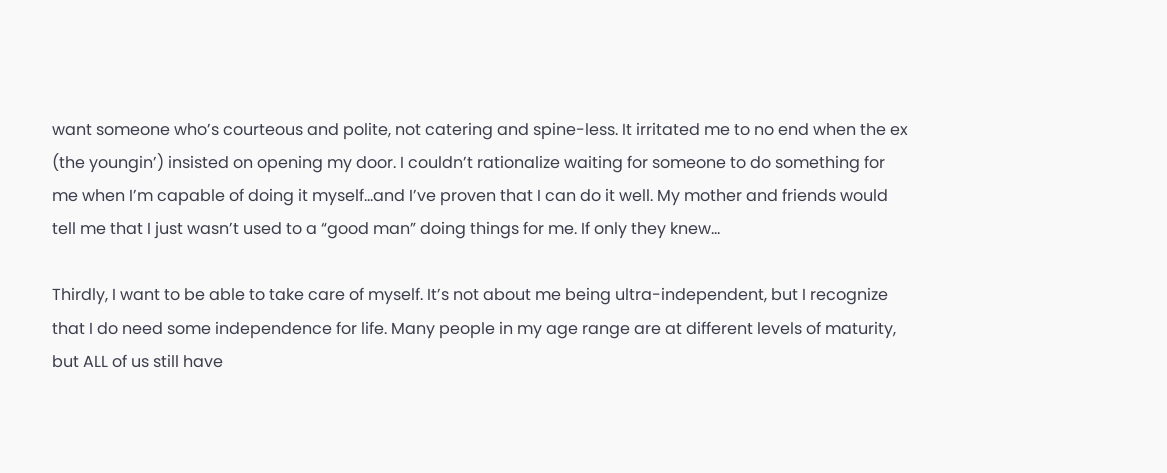want someone who’s courteous and polite, not catering and spine-less. It irritated me to no end when the ex (the youngin’) insisted on opening my door. I couldn’t rationalize waiting for someone to do something for me when I’m capable of doing it myself…and I’ve proven that I can do it well. My mother and friends would tell me that I just wasn’t used to a “good man” doing things for me. If only they knew…

Thirdly, I want to be able to take care of myself. It’s not about me being ultra-independent, but I recognize that I do need some independence for life. Many people in my age range are at different levels of maturity, but ALL of us still have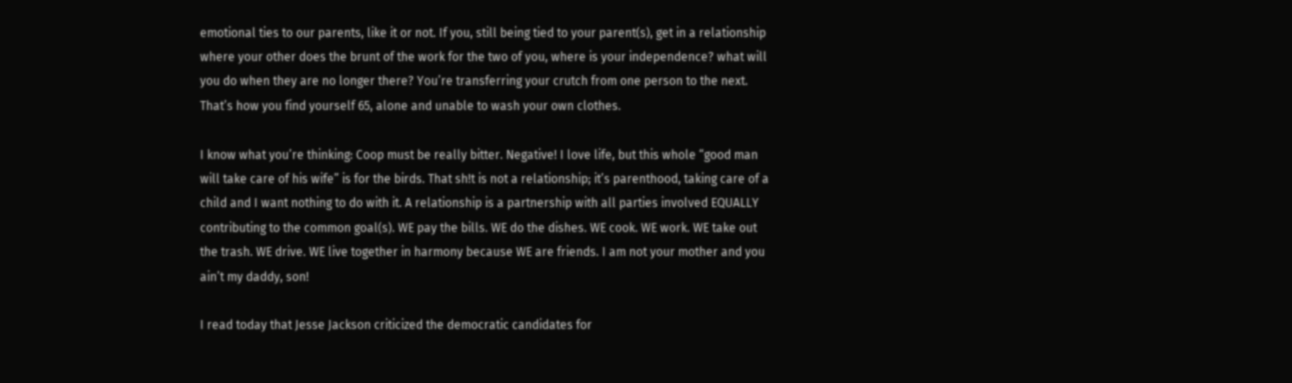emotional ties to our parents, like it or not. If you, still being tied to your parent(s), get in a relationship where your other does the brunt of the work for the two of you, where is your independence? what will you do when they are no longer there? You’re transferring your crutch from one person to the next. That’s how you find yourself 65, alone and unable to wash your own clothes.

I know what you’re thinking: Coop must be really bitter. Negative! I love life, but this whole “good man will take care of his wife” is for the birds. That sh!t is not a relationship; it’s parenthood, taking care of a child and I want nothing to do with it. A relationship is a partnership with all parties involved EQUALLY contributing to the common goal(s). WE pay the bills. WE do the dishes. WE cook. WE work. WE take out the trash. WE drive. WE live together in harmony because WE are friends. I am not your mother and you ain’t my daddy, son!

I read today that Jesse Jackson criticized the democratic candidates for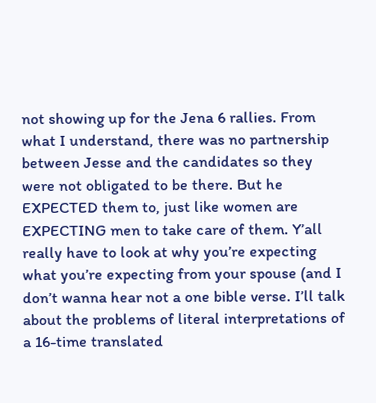not showing up for the Jena 6 rallies. From what I understand, there was no partnership between Jesse and the candidates so they were not obligated to be there. But he EXPECTED them to, just like women are EXPECTING men to take care of them. Y’all really have to look at why you’re expecting what you’re expecting from your spouse (and I don’t wanna hear not a one bible verse. I’ll talk about the problems of literal interpretations of a 16-time translated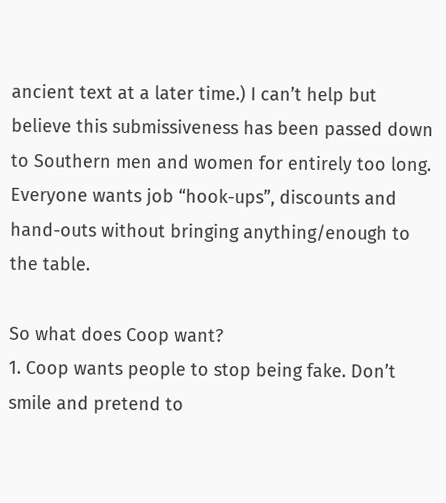ancient text at a later time.) I can’t help but believe this submissiveness has been passed down to Southern men and women for entirely too long. Everyone wants job “hook-ups”, discounts and hand-outs without bringing anything/enough to the table.

So what does Coop want?
1. Coop wants people to stop being fake. Don’t smile and pretend to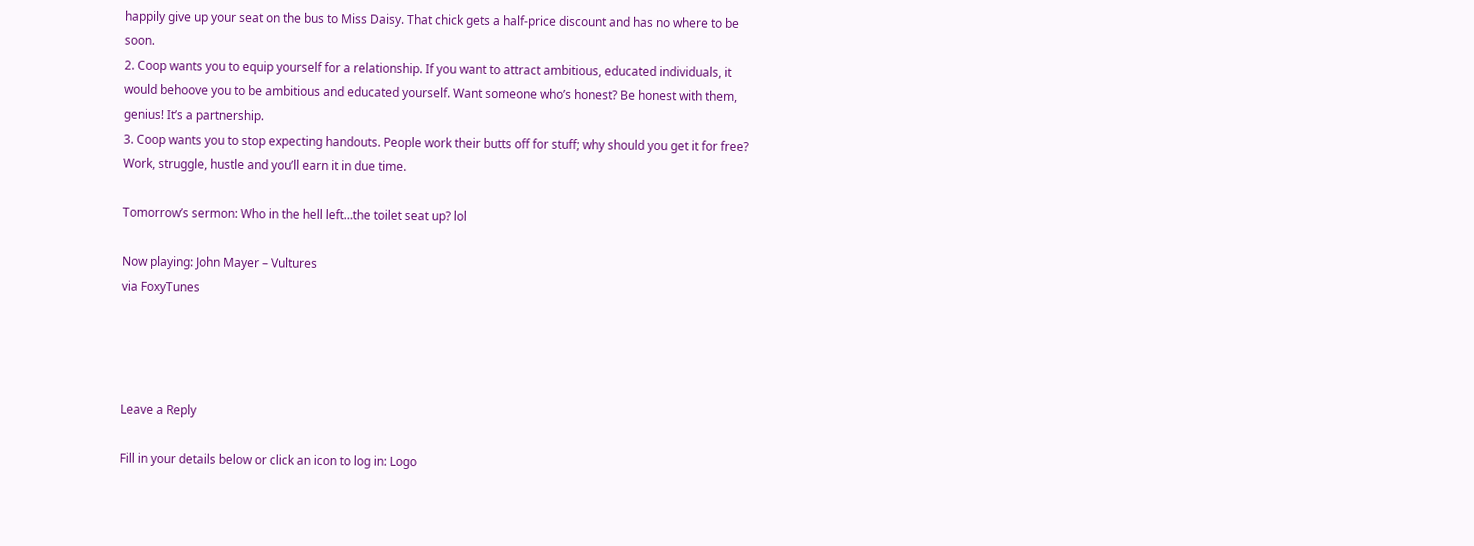happily give up your seat on the bus to Miss Daisy. That chick gets a half-price discount and has no where to be soon.
2. Coop wants you to equip yourself for a relationship. If you want to attract ambitious, educated individuals, it would behoove you to be ambitious and educated yourself. Want someone who’s honest? Be honest with them, genius! It’s a partnership.
3. Coop wants you to stop expecting handouts. People work their butts off for stuff; why should you get it for free? Work, struggle, hustle and you’ll earn it in due time.

Tomorrow’s sermon: Who in the hell left…the toilet seat up? lol

Now playing: John Mayer – Vultures
via FoxyTunes




Leave a Reply

Fill in your details below or click an icon to log in: Logo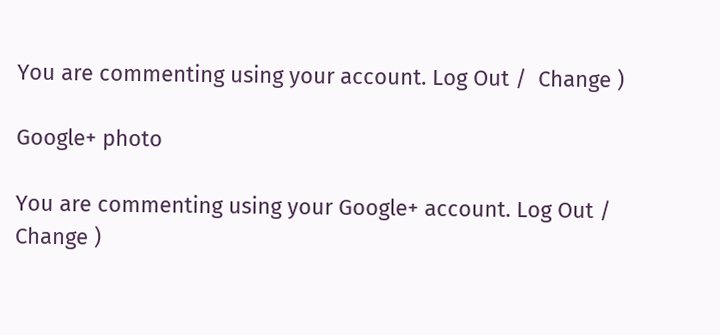You are commenting using your account. Log Out /  Change )

Google+ photo

You are commenting using your Google+ account. Log Out /  Change )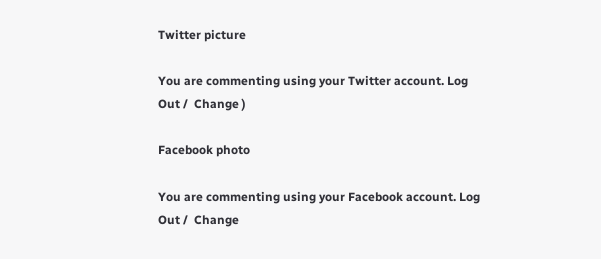Twitter picture

You are commenting using your Twitter account. Log Out /  Change )

Facebook photo

You are commenting using your Facebook account. Log Out /  Change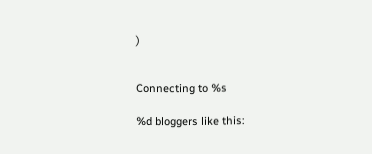)


Connecting to %s

%d bloggers like this: